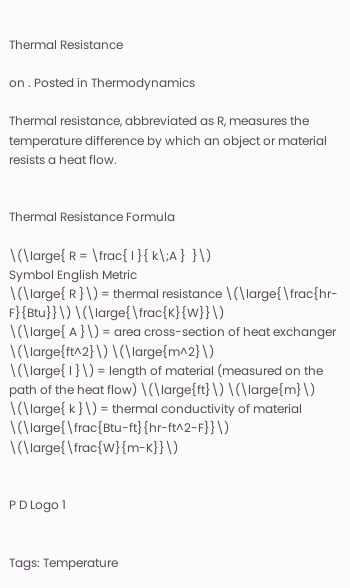Thermal Resistance

on . Posted in Thermodynamics

Thermal resistance, abbreviated as R, measures the temperature difference by which an object or material resists a heat flow.


Thermal Resistance Formula

\(\large{ R = \frac{ l }{ k\;A }  }\)
Symbol English Metric
\(\large{ R }\) = thermal resistance \(\large{\frac{hr-F}{Btu}}\) \(\large{\frac{K}{W}}\)
\(\large{ A }\) = area cross-section of heat exchanger \(\large{ft^2}\) \(\large{m^2}\)
\(\large{ l }\) = length of material (measured on the path of the heat flow) \(\large{ft}\) \(\large{m}\)
\(\large{ k }\) = thermal conductivity of material \(\large{\frac{Btu-ft}{hr-ft^2-F}}\)  \(\large{\frac{W}{m-K}}\)


P D Logo 1


Tags: Temperature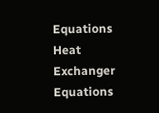Equations Heat Exchanger Equations